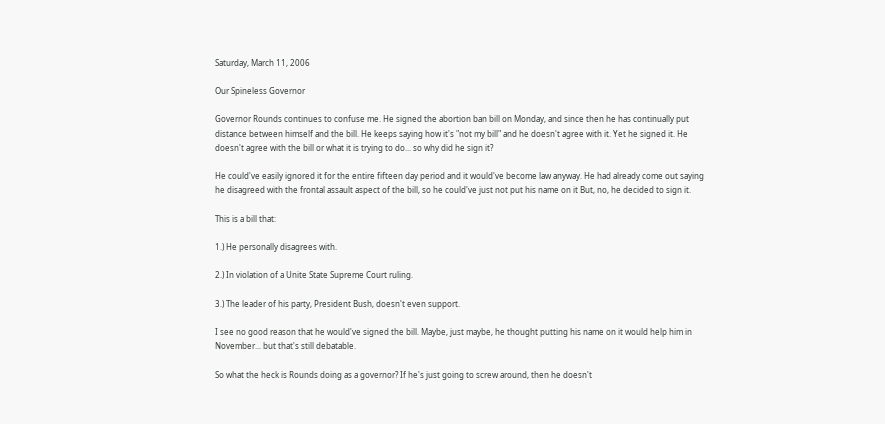Saturday, March 11, 2006

Our Spineless Governor

Governor Rounds continues to confuse me. He signed the abortion ban bill on Monday, and since then he has continually put distance between himself and the bill. He keeps saying how it's "not my bill" and he doesn't agree with it. Yet he signed it. He doesn't agree with the bill or what it is trying to do... so why did he sign it?

He could've easily ignored it for the entire fifteen day period and it would've become law anyway. He had already come out saying he disagreed with the frontal assault aspect of the bill, so he could've just not put his name on it But, no, he decided to sign it.

This is a bill that:

1.) He personally disagrees with.

2.) In violation of a Unite State Supreme Court ruling.

3.) The leader of his party, President Bush, doesn't even support.

I see no good reason that he would've signed the bill. Maybe, just maybe, he thought putting his name on it would help him in November... but that's still debatable.

So what the heck is Rounds doing as a governor? If he's just going to screw around, then he doesn't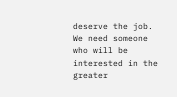deserve the job. We need someone who will be interested in the greater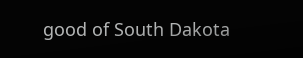good of South Dakota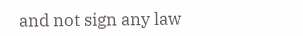and not sign any law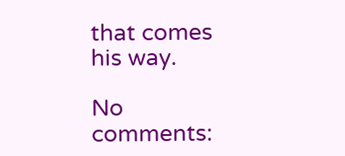that comes his way.

No comments: